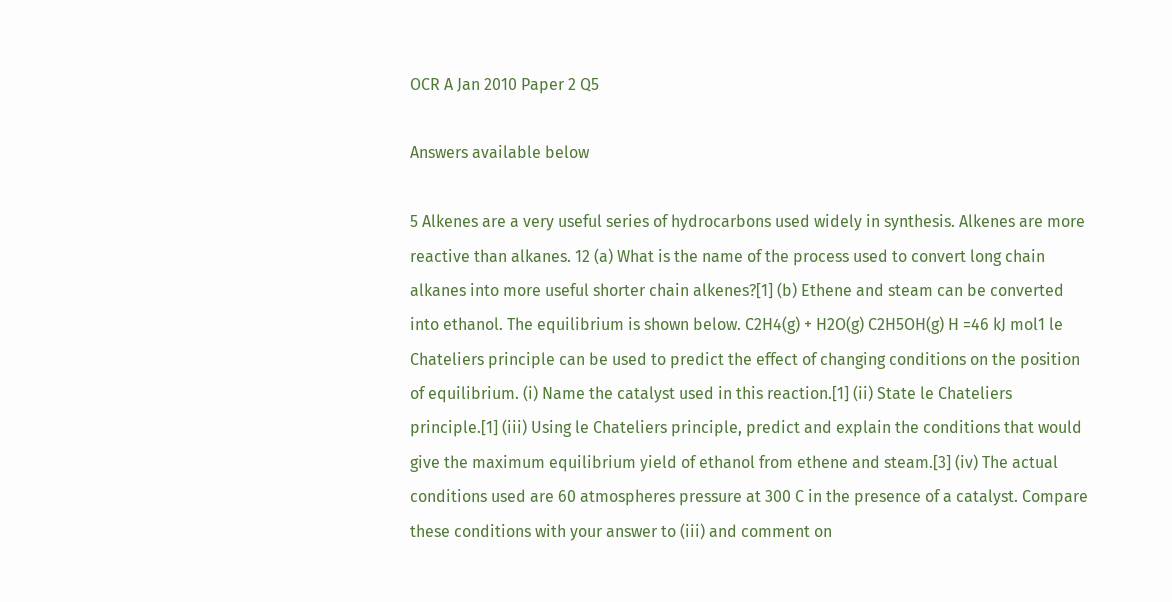OCR A Jan 2010 Paper 2 Q5

Answers available below

5 Alkenes are a very useful series of hydrocarbons used widely in synthesis. Alkenes are more reactive than alkanes. 12 (a) What is the name of the process used to convert long chain alkanes into more useful shorter chain alkenes?[1] (b) Ethene and steam can be converted into ethanol. The equilibrium is shown below. C2H4(g) + H2O(g) C2H5OH(g) H =46 kJ mol1 le Chateliers principle can be used to predict the effect of changing conditions on the position of equilibrium. (i) Name the catalyst used in this reaction.[1] (ii) State le Chateliers principle.[1] (iii) Using le Chateliers principle, predict and explain the conditions that would give the maximum equilibrium yield of ethanol from ethene and steam.[3] (iv) The actual conditions used are 60 atmospheres pressure at 300 C in the presence of a catalyst. Compare these conditions with your answer to (iii) and comment on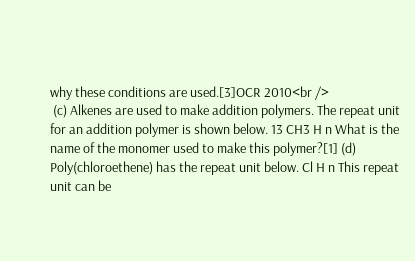why these conditions are used.[3]OCR 2010<br />
 (c) Alkenes are used to make addition polymers. The repeat unit for an addition polymer is shown below. 13 CH3 H n What is the name of the monomer used to make this polymer?[1] (d) Poly(chloroethene) has the repeat unit below. Cl H n This repeat unit can be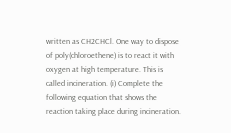written as CH2CHCl. One way to dispose of poly(chloroethene) is to react it with oxygen at high temperature. This is called incineration. (i) Complete the following equation that shows the reaction taking place during incineration.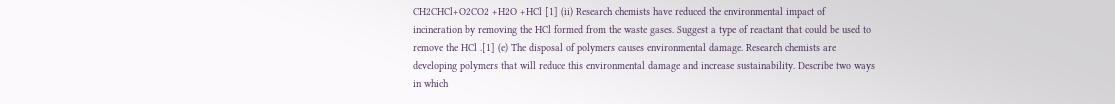CH2CHCl+O2CO2 +H2O +HCl [1] (ii) Research chemists have reduced the environmental impact of incineration by removing the HCl formed from the waste gases. Suggest a type of reactant that could be used to remove the HCl .[1] (e) The disposal of polymers causes environmental damage. Research chemists are developing polymers that will reduce this environmental damage and increase sustainability. Describe two ways in which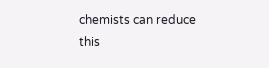chemists can reduce this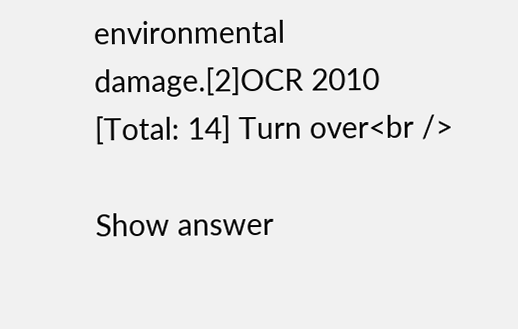environmental damage.[2]OCR 2010 [Total: 14] Turn over<br />

Show answer